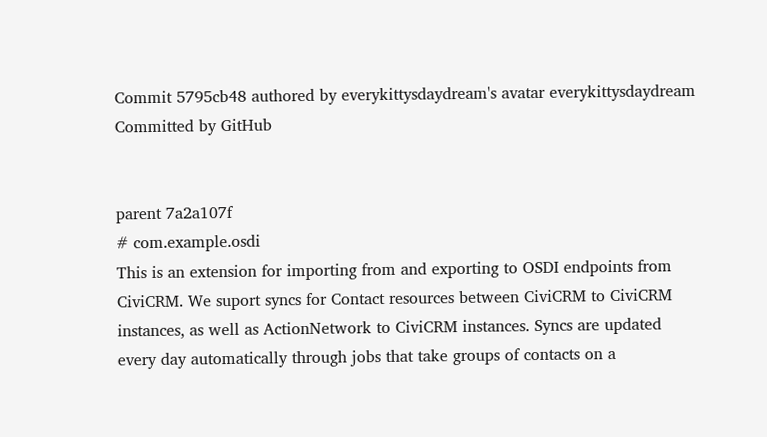Commit 5795cb48 authored by everykittysdaydream's avatar everykittysdaydream Committed by GitHub


parent 7a2a107f
# com.example.osdi
This is an extension for importing from and exporting to OSDI endpoints from CiviCRM. We suport syncs for Contact resources between CiviCRM to CiviCRM instances, as well as ActionNetwork to CiviCRM instances. Syncs are updated every day automatically through jobs that take groups of contacts on a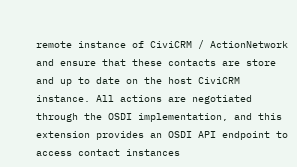remote instance of CiviCRM / ActionNetwork and ensure that these contacts are store and up to date on the host CiviCRM instance. All actions are negotiated through the OSDI implementation, and this extension provides an OSDI API endpoint to access contact instances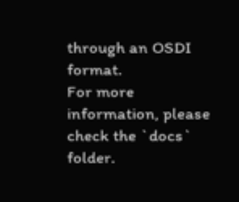through an OSDI format.
For more information, please check the `docs` folder.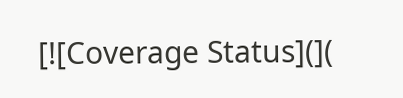[![Coverage Status](](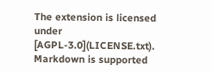The extension is licensed under [AGPL-3.0](LICENSE.txt).
Markdown is supported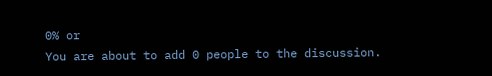0% or
You are about to add 0 people to the discussion.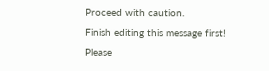Proceed with caution.
Finish editing this message first!
Please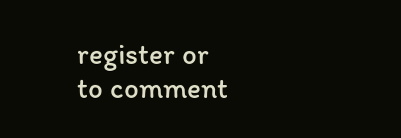register or to comment